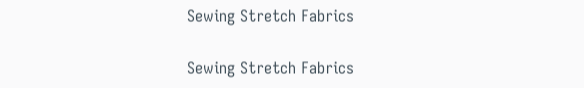Sewing Stretch Fabrics

Sewing Stretch Fabrics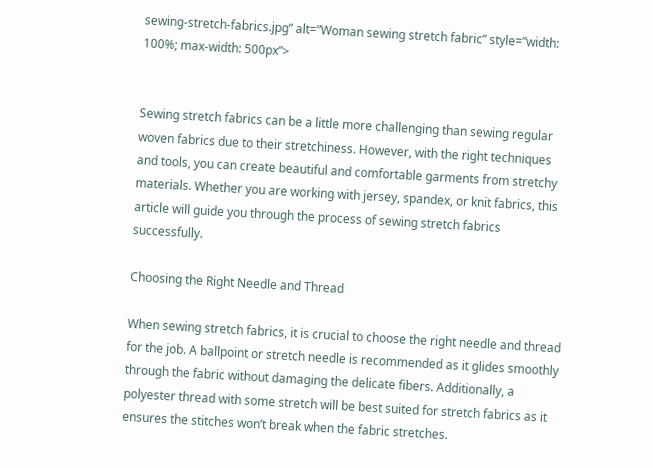sewing-stretch-fabrics.jpg” alt=”Woman sewing stretch fabric” style=”width: 100%; max-width: 500px”>


Sewing stretch fabrics can be a little more challenging than sewing regular woven fabrics due to their stretchiness. However, with the right techniques and tools, you can create beautiful and comfortable garments from stretchy materials. Whether you are working with jersey, spandex, or knit fabrics, this article will guide you through the process of sewing stretch fabrics successfully.

Choosing the Right Needle and Thread

When sewing stretch fabrics, it is crucial to choose the right needle and thread for the job. A ballpoint or stretch needle is recommended as it glides smoothly through the fabric without damaging the delicate fibers. Additionally, a polyester thread with some stretch will be best suited for stretch fabrics as it ensures the stitches won’t break when the fabric stretches.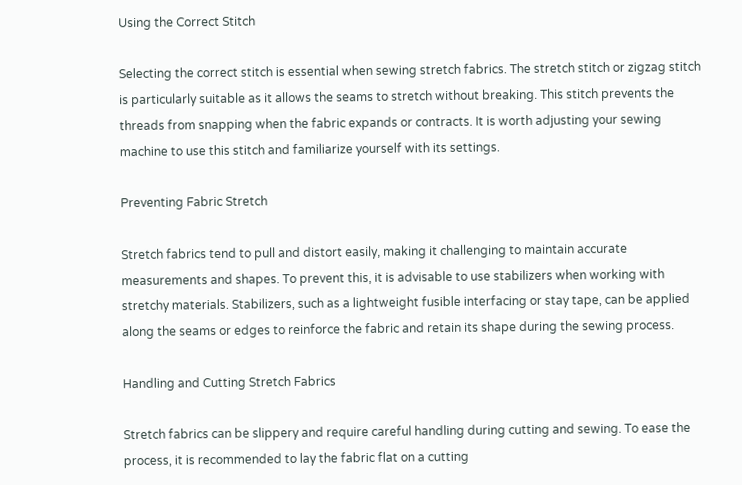Using the Correct Stitch

Selecting the correct stitch is essential when sewing stretch fabrics. The stretch stitch or zigzag stitch is particularly suitable as it allows the seams to stretch without breaking. This stitch prevents the threads from snapping when the fabric expands or contracts. It is worth adjusting your sewing machine to use this stitch and familiarize yourself with its settings.

Preventing Fabric Stretch

Stretch fabrics tend to pull and distort easily, making it challenging to maintain accurate measurements and shapes. To prevent this, it is advisable to use stabilizers when working with stretchy materials. Stabilizers, such as a lightweight fusible interfacing or stay tape, can be applied along the seams or edges to reinforce the fabric and retain its shape during the sewing process.

Handling and Cutting Stretch Fabrics

Stretch fabrics can be slippery and require careful handling during cutting and sewing. To ease the process, it is recommended to lay the fabric flat on a cutting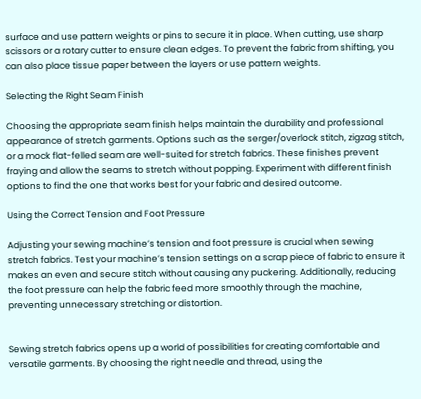surface and use pattern weights or pins to secure it in place. When cutting, use sharp scissors or a rotary cutter to ensure clean edges. To prevent the fabric from shifting, you can also place tissue paper between the layers or use pattern weights.

Selecting the Right Seam Finish

Choosing the appropriate seam finish helps maintain the durability and professional appearance of stretch garments. Options such as the serger/overlock stitch, zigzag stitch, or a mock flat-felled seam are well-suited for stretch fabrics. These finishes prevent fraying and allow the seams to stretch without popping. Experiment with different finish options to find the one that works best for your fabric and desired outcome.

Using the Correct Tension and Foot Pressure

Adjusting your sewing machine’s tension and foot pressure is crucial when sewing stretch fabrics. Test your machine’s tension settings on a scrap piece of fabric to ensure it makes an even and secure stitch without causing any puckering. Additionally, reducing the foot pressure can help the fabric feed more smoothly through the machine, preventing unnecessary stretching or distortion.


Sewing stretch fabrics opens up a world of possibilities for creating comfortable and versatile garments. By choosing the right needle and thread, using the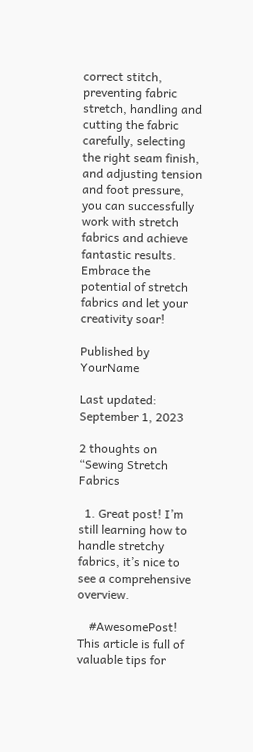correct stitch, preventing fabric stretch, handling and cutting the fabric carefully, selecting the right seam finish, and adjusting tension and foot pressure, you can successfully work with stretch fabrics and achieve fantastic results. Embrace the potential of stretch fabrics and let your creativity soar!

Published by YourName

Last updated: September 1, 2023

2 thoughts on “Sewing Stretch Fabrics

  1. Great post! I’m still learning how to handle stretchy fabrics, it’s nice to see a comprehensive overview.

    #AwesomePost! This article is full of valuable tips for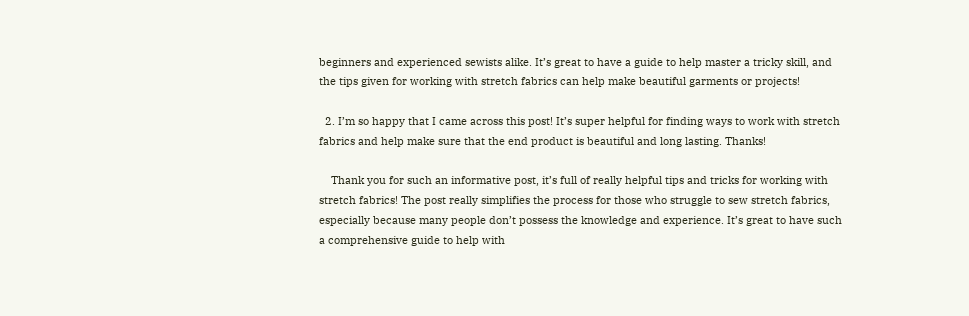beginners and experienced sewists alike. It’s great to have a guide to help master a tricky skill, and the tips given for working with stretch fabrics can help make beautiful garments or projects!

  2. I’m so happy that I came across this post! It’s super helpful for finding ways to work with stretch fabrics and help make sure that the end product is beautiful and long lasting. Thanks!

    Thank you for such an informative post, it’s full of really helpful tips and tricks for working with stretch fabrics! The post really simplifies the process for those who struggle to sew stretch fabrics, especially because many people don’t possess the knowledge and experience. It’s great to have such a comprehensive guide to help with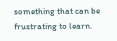something that can be frustrating to learn.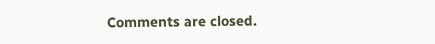Comments are closed.